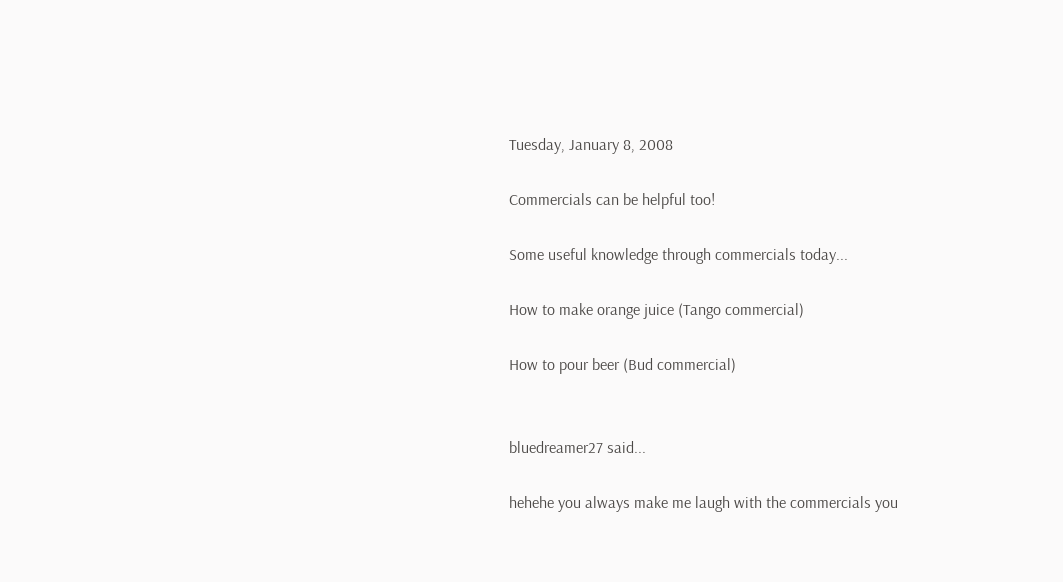Tuesday, January 8, 2008

Commercials can be helpful too!

Some useful knowledge through commercials today...

How to make orange juice (Tango commercial)

How to pour beer (Bud commercial)


bluedreamer27 said...

hehehe you always make me laugh with the commercials you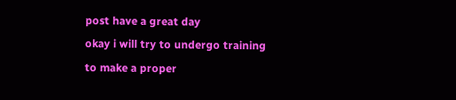post have a great day
okay i will try to undergo training
to make a proper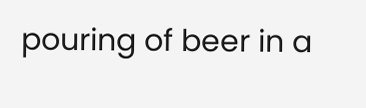pouring of beer in a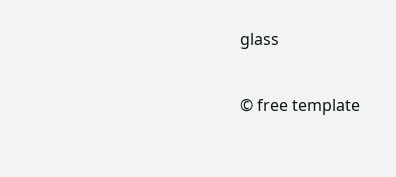glass

© free template